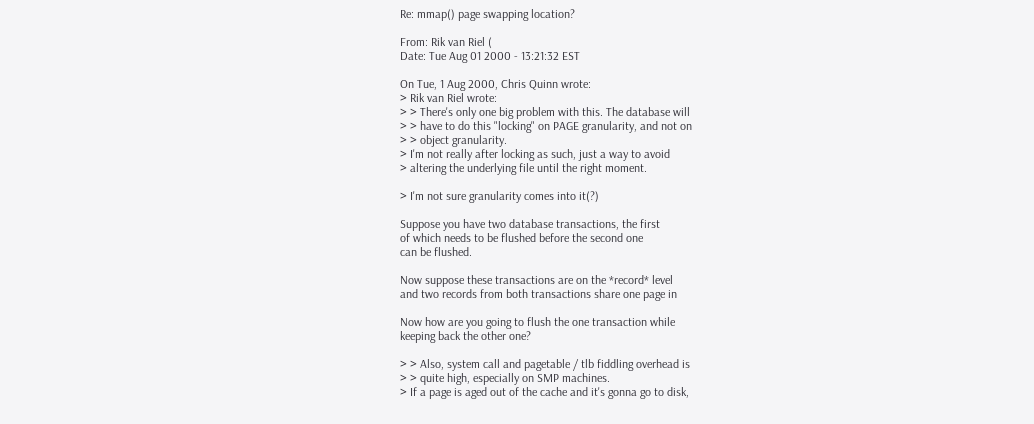Re: mmap() page swapping location?

From: Rik van Riel (
Date: Tue Aug 01 2000 - 13:21:32 EST

On Tue, 1 Aug 2000, Chris Quinn wrote:
> Rik van Riel wrote:
> > There's only one big problem with this. The database will
> > have to do this "locking" on PAGE granularity, and not on
> > object granularity.
> I'm not really after locking as such, just a way to avoid
> altering the underlying file until the right moment.

> I'm not sure granularity comes into it(?)

Suppose you have two database transactions, the first
of which needs to be flushed before the second one
can be flushed.

Now suppose these transactions are on the *record* level
and two records from both transactions share one page in

Now how are you going to flush the one transaction while
keeping back the other one?

> > Also, system call and pagetable / tlb fiddling overhead is
> > quite high, especially on SMP machines.
> If a page is aged out of the cache and it's gonna go to disk,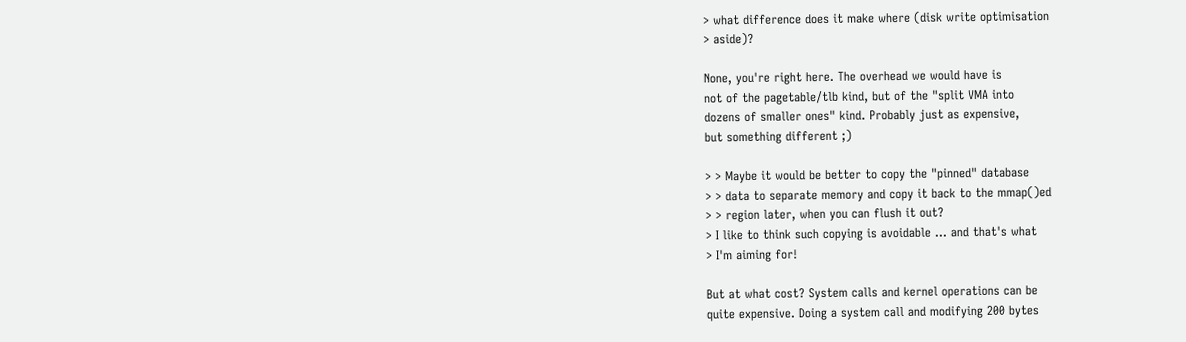> what difference does it make where (disk write optimisation
> aside)?

None, you're right here. The overhead we would have is
not of the pagetable/tlb kind, but of the "split VMA into
dozens of smaller ones" kind. Probably just as expensive,
but something different ;)

> > Maybe it would be better to copy the "pinned" database
> > data to separate memory and copy it back to the mmap()ed
> > region later, when you can flush it out?
> I like to think such copying is avoidable ... and that's what
> I'm aiming for!

But at what cost? System calls and kernel operations can be
quite expensive. Doing a system call and modifying 200 bytes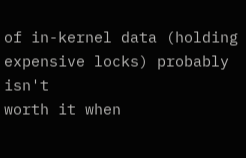of in-kernel data (holding expensive locks) probably isn't
worth it when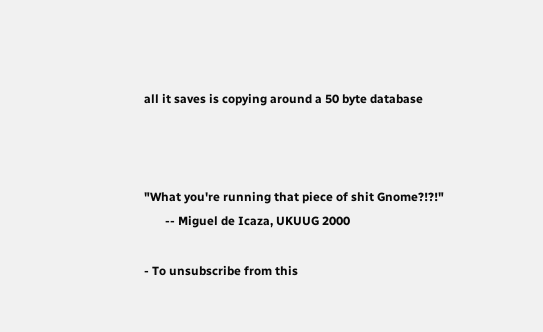all it saves is copying around a 50 byte database



"What you're running that piece of shit Gnome?!?!"
       -- Miguel de Icaza, UKUUG 2000

- To unsubscribe from this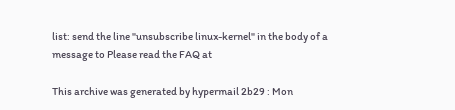list: send the line "unsubscribe linux-kernel" in the body of a message to Please read the FAQ at

This archive was generated by hypermail 2b29 : Mon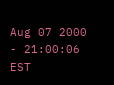Aug 07 2000 - 21:00:06 EST